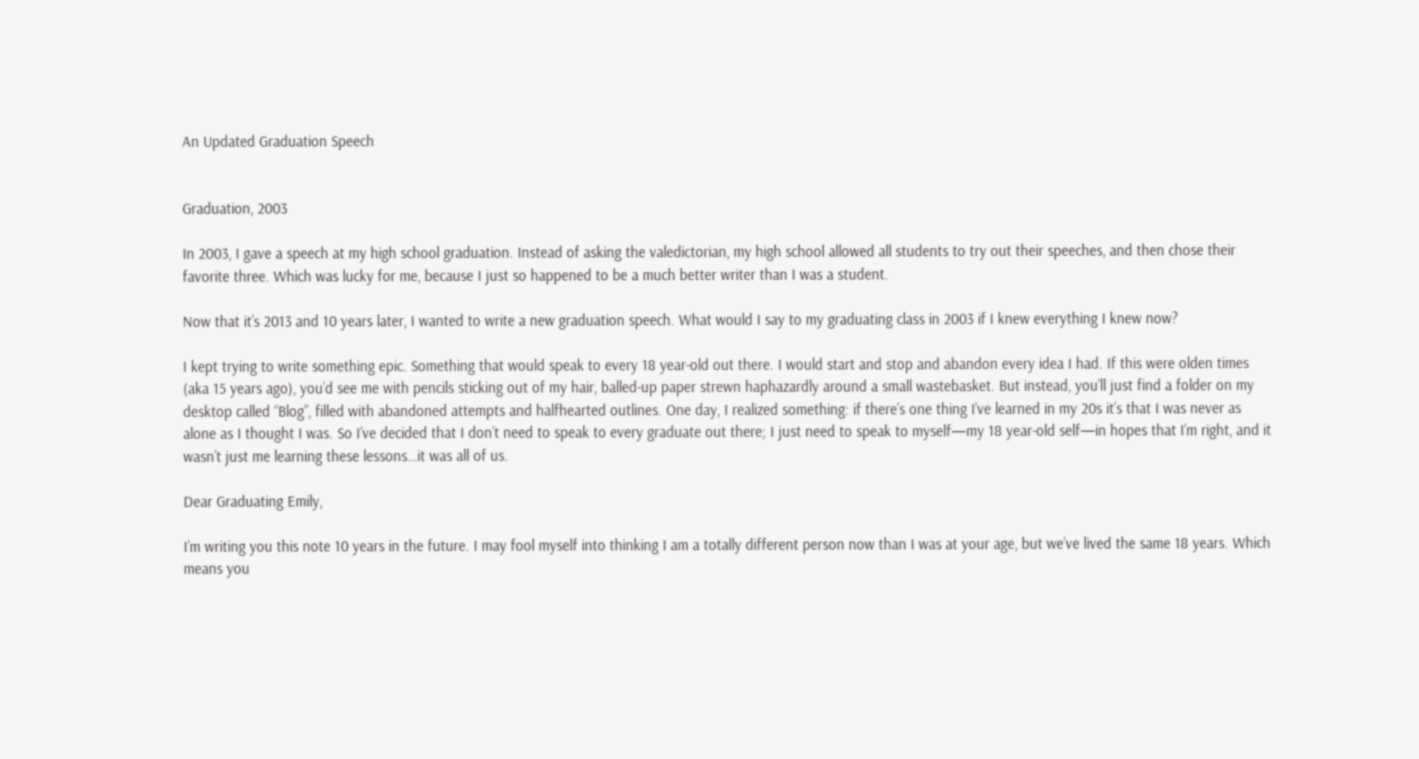An Updated Graduation Speech


Graduation, 2003

In 2003, I gave a speech at my high school graduation. Instead of asking the valedictorian, my high school allowed all students to try out their speeches, and then chose their favorite three. Which was lucky for me, because I just so happened to be a much better writer than I was a student.

Now that it’s 2013 and 10 years later, I wanted to write a new graduation speech. What would I say to my graduating class in 2003 if I knew everything I knew now?

I kept trying to write something epic. Something that would speak to every 18 year-old out there. I would start and stop and abandon every idea I had. If this were olden times (aka 15 years ago), you’d see me with pencils sticking out of my hair, balled-up paper strewn haphazardly around a small wastebasket. But instead, you’ll just find a folder on my desktop called “Blog”, filled with abandoned attempts and halfhearted outlines. One day, I realized something: if there’s one thing I’ve learned in my 20s it’s that I was never as alone as I thought I was. So I’ve decided that I don’t need to speak to every graduate out there; I just need to speak to myself—my 18 year-old self—in hopes that I’m right, and it wasn’t just me learning these lessons…it was all of us.

Dear Graduating Emily,

I’m writing you this note 10 years in the future. I may fool myself into thinking I am a totally different person now than I was at your age, but we’ve lived the same 18 years. Which means you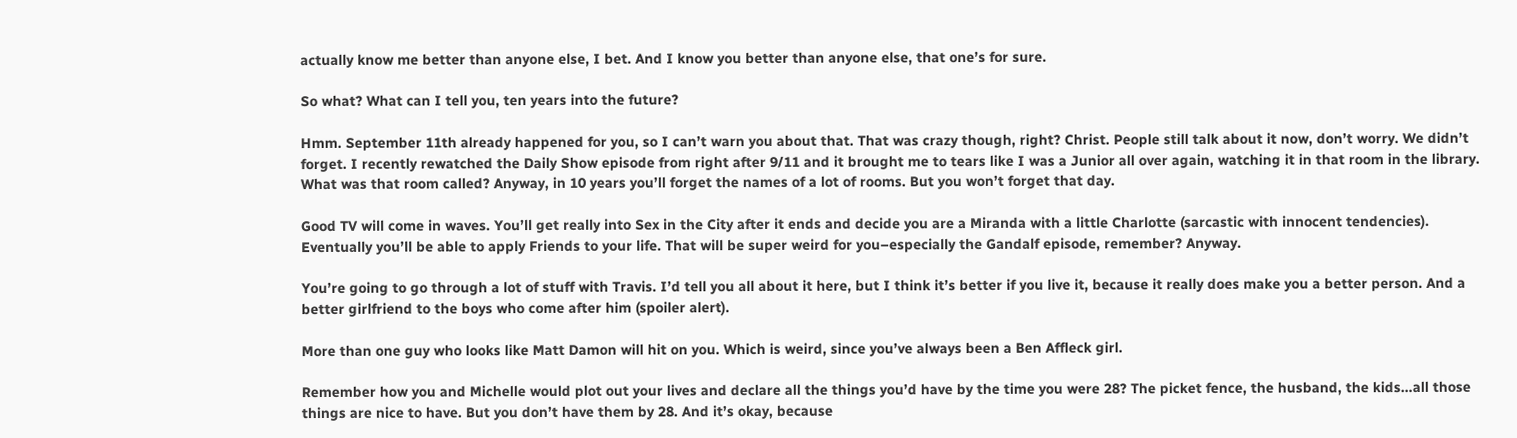actually know me better than anyone else, I bet. And I know you better than anyone else, that one’s for sure.

So what? What can I tell you, ten years into the future?

Hmm. September 11th already happened for you, so I can’t warn you about that. That was crazy though, right? Christ. People still talk about it now, don’t worry. We didn’t forget. I recently rewatched the Daily Show episode from right after 9/11 and it brought me to tears like I was a Junior all over again, watching it in that room in the library. What was that room called? Anyway, in 10 years you’ll forget the names of a lot of rooms. But you won’t forget that day.

Good TV will come in waves. You’ll get really into Sex in the City after it ends and decide you are a Miranda with a little Charlotte (sarcastic with innocent tendencies). Eventually you’ll be able to apply Friends to your life. That will be super weird for you–especially the Gandalf episode, remember? Anyway.

You’re going to go through a lot of stuff with Travis. I’d tell you all about it here, but I think it’s better if you live it, because it really does make you a better person. And a better girlfriend to the boys who come after him (spoiler alert).

More than one guy who looks like Matt Damon will hit on you. Which is weird, since you’ve always been a Ben Affleck girl.

Remember how you and Michelle would plot out your lives and declare all the things you’d have by the time you were 28? The picket fence, the husband, the kids…all those things are nice to have. But you don’t have them by 28. And it’s okay, because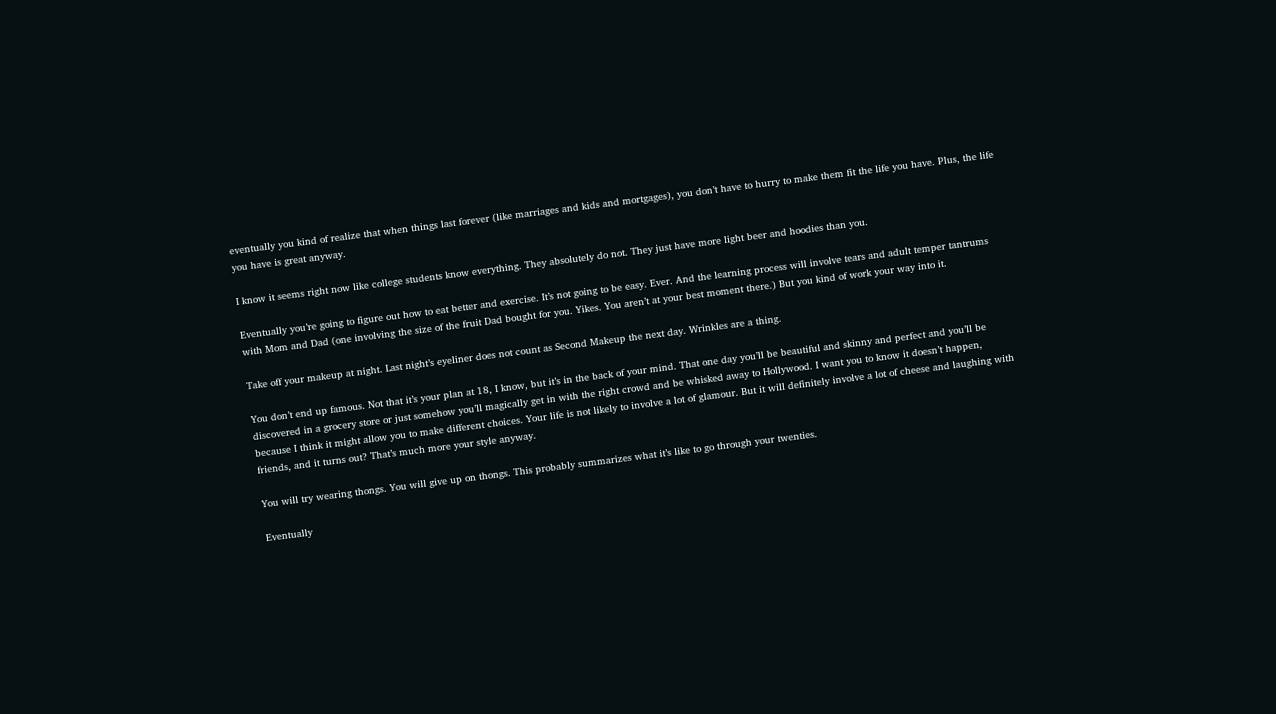eventually you kind of realize that when things last forever (like marriages and kids and mortgages), you don’t have to hurry to make them fit the life you have. Plus, the life you have is great anyway.

I know it seems right now like college students know everything. They absolutely do not. They just have more light beer and hoodies than you.

Eventually you’re going to figure out how to eat better and exercise. It’s not going to be easy. Ever. And the learning process will involve tears and adult temper tantrums with Mom and Dad (one involving the size of the fruit Dad bought for you. Yikes. You aren’t at your best moment there.) But you kind of work your way into it.

Take off your makeup at night. Last night’s eyeliner does not count as Second Makeup the next day. Wrinkles are a thing.

You don’t end up famous. Not that it’s your plan at 18, I know, but it’s in the back of your mind. That one day you’ll be beautiful and skinny and perfect and you’ll be discovered in a grocery store or just somehow you’ll magically get in with the right crowd and be whisked away to Hollywood. I want you to know it doesn’t happen, because I think it might allow you to make different choices. Your life is not likely to involve a lot of glamour. But it will definitely involve a lot of cheese and laughing with friends, and it turns out? That’s much more your style anyway.

You will try wearing thongs. You will give up on thongs. This probably summarizes what it’s like to go through your twenties.

Eventually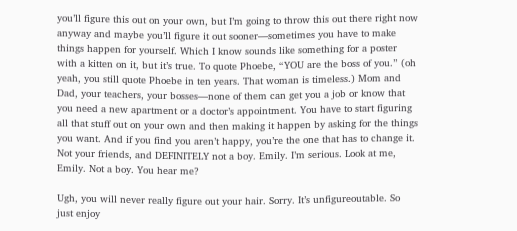you’ll figure this out on your own, but I’m going to throw this out there right now anyway and maybe you’ll figure it out sooner—sometimes you have to make things happen for yourself. Which I know sounds like something for a poster with a kitten on it, but it’s true. To quote Phoebe, “YOU are the boss of you.” (oh yeah, you still quote Phoebe in ten years. That woman is timeless.) Mom and Dad, your teachers, your bosses—none of them can get you a job or know that you need a new apartment or a doctor’s appointment. You have to start figuring all that stuff out on your own and then making it happen by asking for the things you want. And if you find you aren’t happy, you’re the one that has to change it. Not your friends, and DEFINITELY not a boy. Emily. I’m serious. Look at me, Emily. Not a boy. You hear me?

Ugh, you will never really figure out your hair. Sorry. It’s unfigureoutable. So just enjoy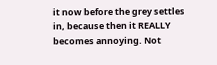it now before the grey settles in, because then it REALLY becomes annoying. Not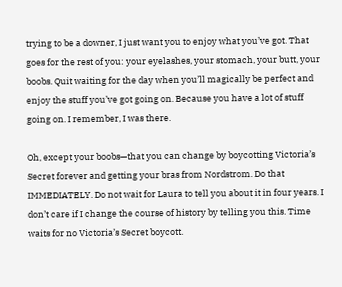trying to be a downer, I just want you to enjoy what you’ve got. That goes for the rest of you: your eyelashes, your stomach, your butt, your boobs. Quit waiting for the day when you’ll magically be perfect and enjoy the stuff you’ve got going on. Because you have a lot of stuff going on. I remember, I was there.

Oh, except your boobs—that you can change by boycotting Victoria’s Secret forever and getting your bras from Nordstrom. Do that IMMEDIATELY. Do not wait for Laura to tell you about it in four years. I don’t care if I change the course of history by telling you this. Time waits for no Victoria’s Secret boycott.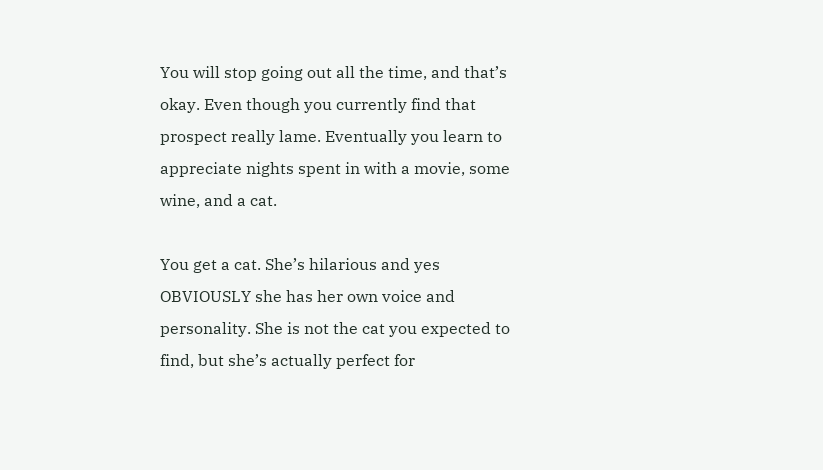You will stop going out all the time, and that’s okay. Even though you currently find that prospect really lame. Eventually you learn to appreciate nights spent in with a movie, some wine, and a cat.

You get a cat. She’s hilarious and yes OBVIOUSLY she has her own voice and personality. She is not the cat you expected to find, but she’s actually perfect for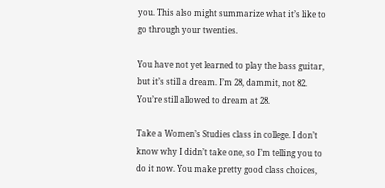you. This also might summarize what it’s like to go through your twenties.

You have not yet learned to play the bass guitar, but it’s still a dream. I’m 28, dammit, not 82. You’re still allowed to dream at 28.

Take a Women’s Studies class in college. I don’t know why I didn’t take one, so I’m telling you to do it now. You make pretty good class choices,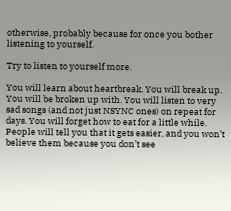otherwise, probably because for once you bother listening to yourself.

Try to listen to yourself more.

You will learn about heartbreak. You will break up. You will be broken up with. You will listen to very sad songs (and not just NSYNC ones) on repeat for days. You will forget how to eat for a little while. People will tell you that it gets easier, and you won’t believe them because you don’t see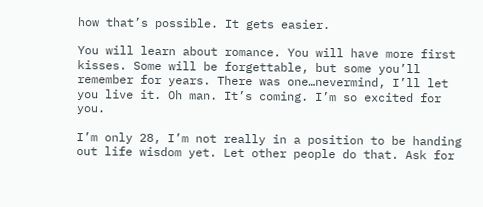how that’s possible. It gets easier.

You will learn about romance. You will have more first kisses. Some will be forgettable, but some you’ll remember for years. There was one…nevermind, I’ll let you live it. Oh man. It’s coming. I’m so excited for you.

I’m only 28, I’m not really in a position to be handing out life wisdom yet. Let other people do that. Ask for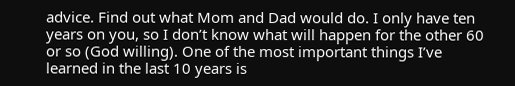advice. Find out what Mom and Dad would do. I only have ten years on you, so I don’t know what will happen for the other 60 or so (God willing). One of the most important things I’ve learned in the last 10 years is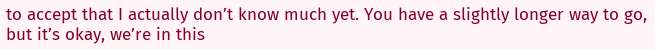to accept that I actually don’t know much yet. You have a slightly longer way to go, but it’s okay, we’re in this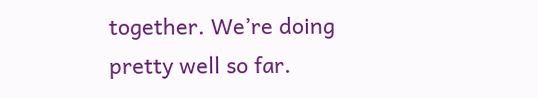together. We’re doing pretty well so far.